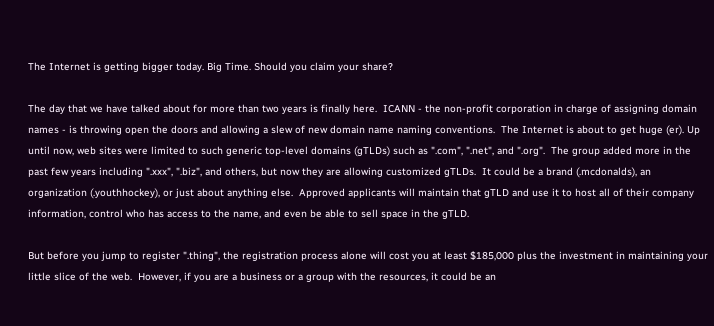The Internet is getting bigger today. Big Time. Should you claim your share?

The day that we have talked about for more than two years is finally here.  ICANN - the non-profit corporation in charge of assigning domain names - is throwing open the doors and allowing a slew of new domain name naming conventions.  The Internet is about to get huge (er). Up until now, web sites were limited to such generic top-level domains (gTLDs) such as ".com", ".net", and ".org".  The group added more in the past few years including ".xxx", ".biz", and others, but now they are allowing customized gTLDs.  It could be a brand (.mcdonalds), an organization (.youthhockey), or just about anything else.  Approved applicants will maintain that gTLD and use it to host all of their company information, control who has access to the name, and even be able to sell space in the gTLD.

But before you jump to register ".thing", the registration process alone will cost you at least $185,000 plus the investment in maintaining your little slice of the web.  However, if you are a business or a group with the resources, it could be an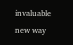invaluable new way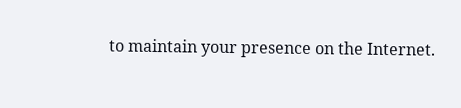to maintain your presence on the Internet.